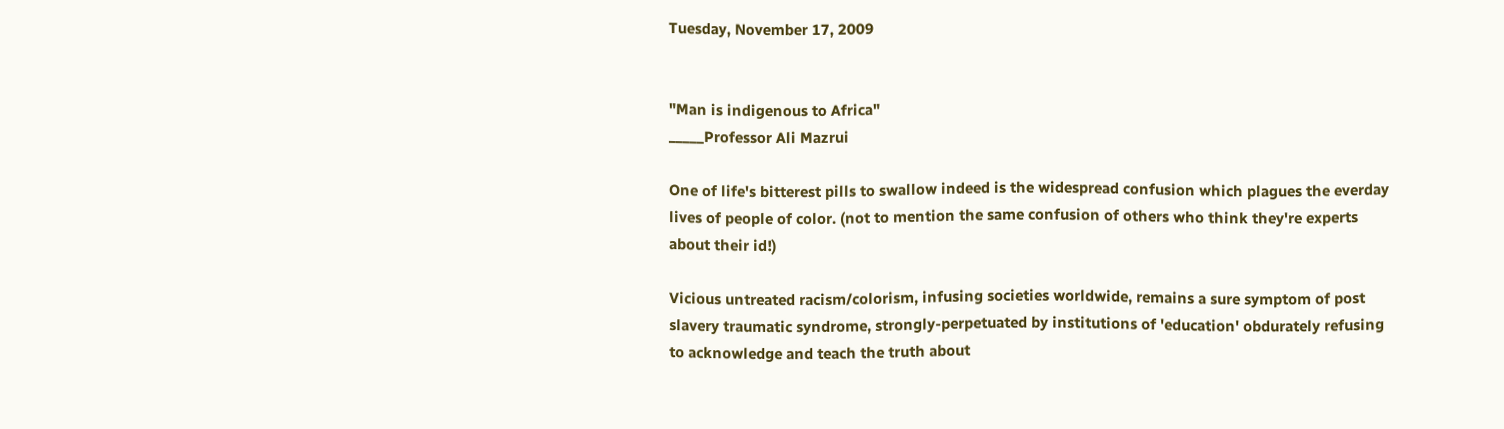Tuesday, November 17, 2009


"Man is indigenous to Africa"
_____Professor Ali Mazrui

One of life's bitterest pills to swallow indeed is the widespread confusion which plagues the everday lives of people of color. (not to mention the same confusion of others who think they're experts about their id!)

Vicious untreated racism/colorism, infusing societies worldwide, remains a sure symptom of post slavery traumatic syndrome, strongly-perpetuated by institutions of 'education' obdurately refusing to acknowledge and teach the truth about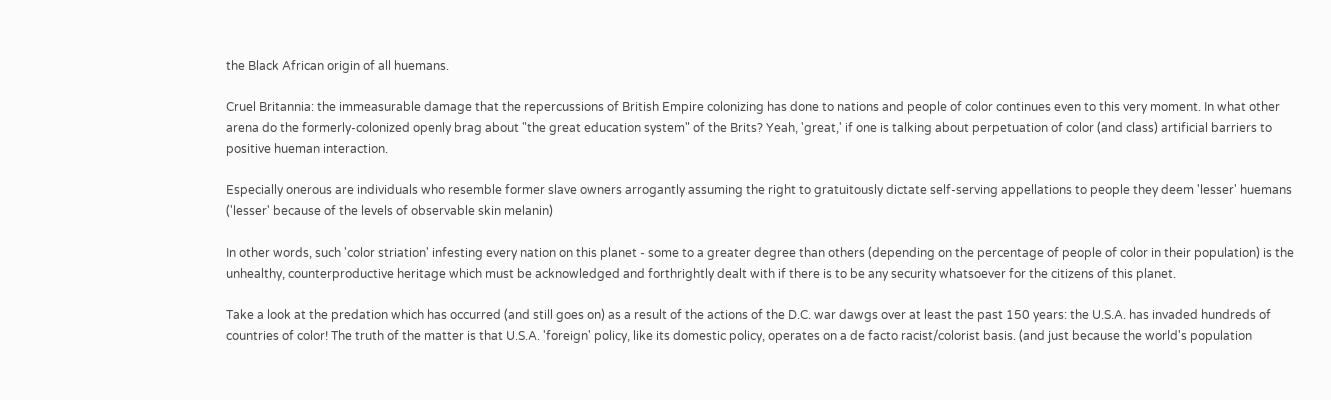the Black African origin of all huemans.

Cruel Britannia: the immeasurable damage that the repercussions of British Empire colonizing has done to nations and people of color continues even to this very moment. In what other arena do the formerly-colonized openly brag about "the great education system" of the Brits? Yeah, 'great,' if one is talking about perpetuation of color (and class) artificial barriers to positive hueman interaction.

Especially onerous are individuals who resemble former slave owners arrogantly assuming the right to gratuitously dictate self-serving appellations to people they deem 'lesser' huemans ('lesser' because of the levels of observable skin melanin)

In other words, such 'color striation' infesting every nation on this planet - some to a greater degree than others (depending on the percentage of people of color in their population) is the unhealthy, counterproductive heritage which must be acknowledged and forthrightly dealt with if there is to be any security whatsoever for the citizens of this planet.

Take a look at the predation which has occurred (and still goes on) as a result of the actions of the D.C. war dawgs over at least the past 150 years: the U.S.A. has invaded hundreds of countries of color! The truth of the matter is that U.S.A. 'foreign' policy, like its domestic policy, operates on a de facto racist/colorist basis. (and just because the world's population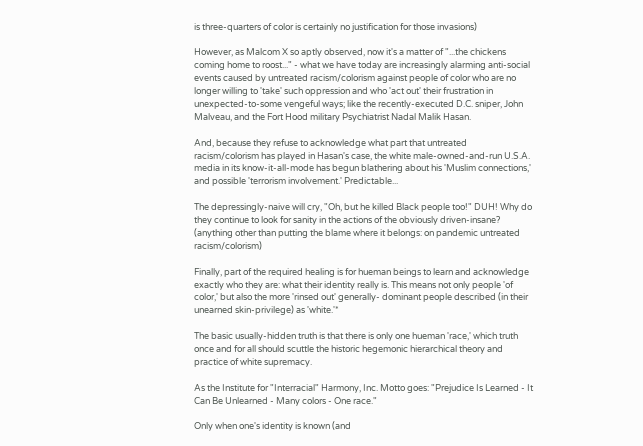is three-quarters of color is certainly no justification for those invasions)

However, as Malcom X so aptly observed, now it's a matter of "...the chickens coming home to roost..." - what we have today are increasingly alarming anti-social events caused by untreated racism/colorism against people of color who are no longer willing to 'take' such oppression and who 'act out' their frustration in unexpected-to-some vengeful ways; like the recently-executed D.C. sniper, John Malveau, and the Fort Hood military Psychiatrist Nadal Malik Hasan.

And, because they refuse to acknowledge what part that untreated racism/colorism has played in Hasan's case, the white male-owned-and-run U.S.A. media in its know-it-all-mode has begun blathering about his 'Muslim connections,' and possible 'terrorism involvement.' Predictable...

The depressingly-naive will cry, "Oh, but he killed Black people too!" DUH! Why do they continue to look for sanity in the actions of the obviously driven-insane? (anything other than putting the blame where it belongs: on pandemic untreated racism/colorism)

Finally, part of the required healing is for hueman beings to learn and acknowledge exactly who they are: what their identity really is. This means not only people 'of color,' but also the more 'rinsed out' generally- dominant people described (in their unearned skin-privilege) as 'white.'*

The basic usually-hidden truth is that there is only one hueman 'race,' which truth once and for all should scuttle the historic hegemonic hierarchical theory and practice of white supremacy.

As the Institute for "Interracial" Harmony, Inc. Motto goes: "Prejudice Is Learned - It Can Be Unlearned - Many colors - One race."

Only when one's identity is known (and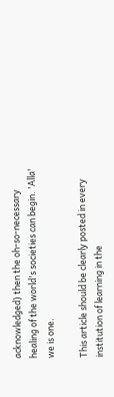acknowledged) then the oh-so-necessary healing of the world's societies can begin. 'Alla' we is one.

This article should be clearly posted in every institution of learning in the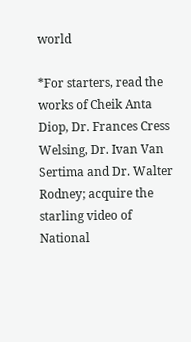world

*For starters, read the works of Cheik Anta Diop, Dr. Frances Cress Welsing, Dr. Ivan Van Sertima and Dr. Walter Rodney; acquire the starling video of National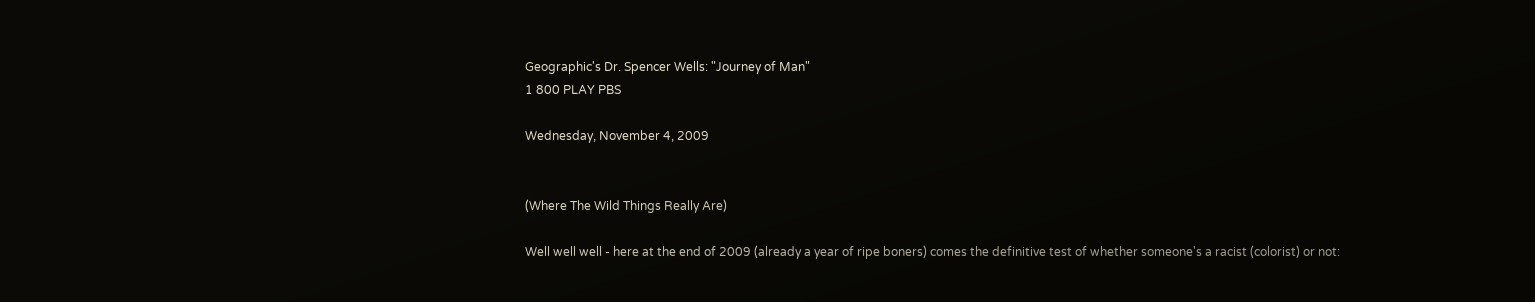Geographic's Dr. Spencer Wells: "Journey of Man"
1 800 PLAY PBS

Wednesday, November 4, 2009


(Where The Wild Things Really Are)

Well well well - here at the end of 2009 (already a year of ripe boners) comes the definitive test of whether someone's a racist (colorist) or not: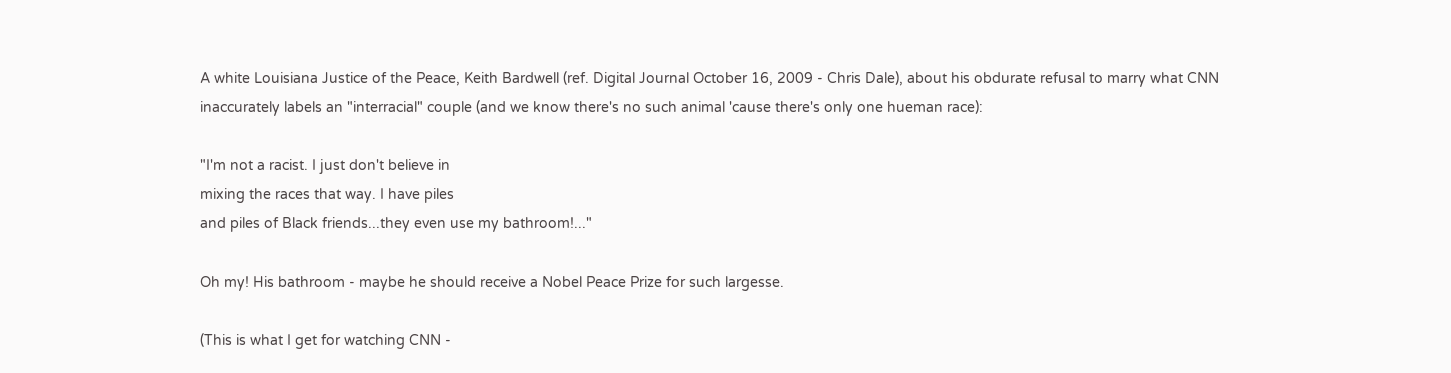A white Louisiana Justice of the Peace, Keith Bardwell (ref. Digital Journal October 16, 2009 - Chris Dale), about his obdurate refusal to marry what CNN inaccurately labels an "interracial" couple (and we know there's no such animal 'cause there's only one hueman race):

"I'm not a racist. I just don't believe in
mixing the races that way. I have piles
and piles of Black friends...they even use my bathroom!..."

Oh my! His bathroom - maybe he should receive a Nobel Peace Prize for such largesse.

(This is what I get for watching CNN -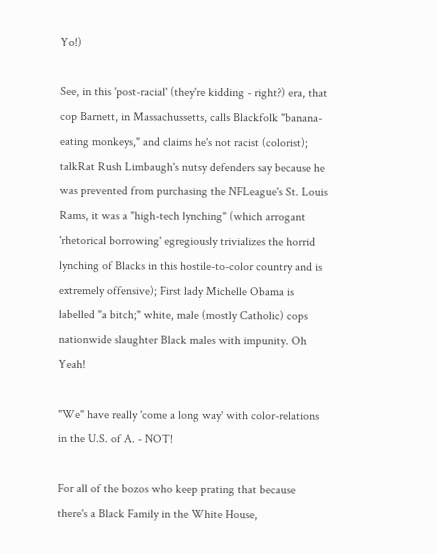Yo!)

See, in this 'post-racial' (they're kidding - right?) era, that cop Barnett, in Massachussetts, calls Blackfolk "banana-eating monkeys," and claims he's not racist (colorist); talkRat Rush Limbaugh's nutsy defenders say because he was prevented from purchasing the NFLeague's St. Louis Rams, it was a "high-tech lynching" (which arrogant 'rhetorical borrowing' egregiously trivializes the horrid lynching of Blacks in this hostile-to-color country and is extremely offensive); First lady Michelle Obama is labelled "a bitch;" white, male (mostly Catholic) cops nationwide slaughter Black males with impunity. Oh Yeah!

"We" have really 'come a long way' with color-relations in the U.S. of A. - NOT!

For all of the bozos who keep prating that because there's a Black Family in the White House,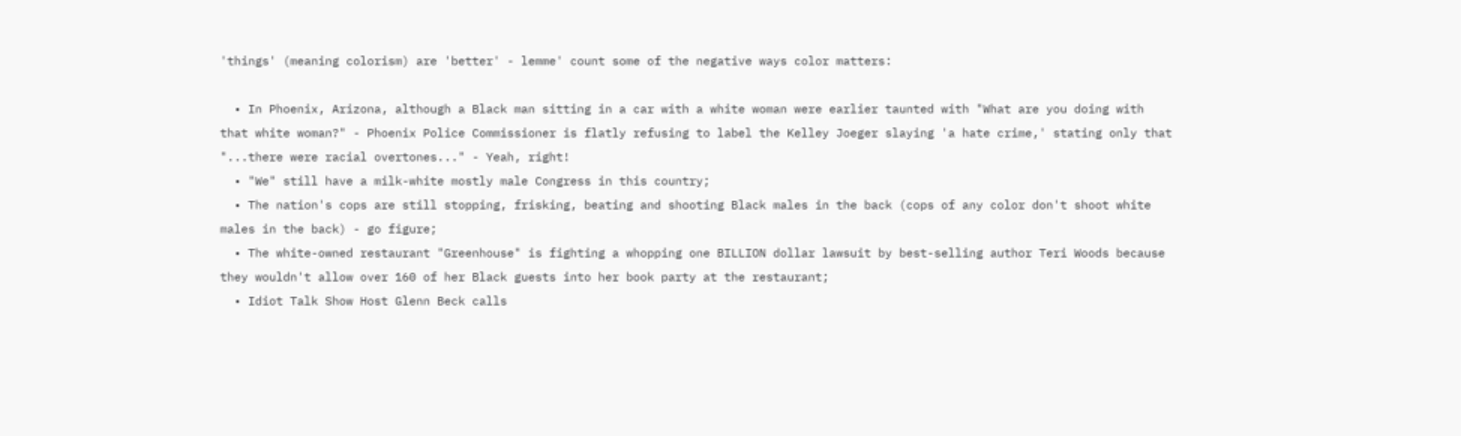'things' (meaning colorism) are 'better' - lemme' count some of the negative ways color matters:

  • In Phoenix, Arizona, although a Black man sitting in a car with a white woman were earlier taunted with "What are you doing with that white woman?" - Phoenix Police Commissioner is flatly refusing to label the Kelley Joeger slaying 'a hate crime,' stating only that "...there were racial overtones..." - Yeah, right!
  • "We" still have a milk-white mostly male Congress in this country;
  • The nation's cops are still stopping, frisking, beating and shooting Black males in the back (cops of any color don't shoot white males in the back) - go figure;
  • The white-owned restaurant "Greenhouse" is fighting a whopping one BILLION dollar lawsuit by best-selling author Teri Woods because they wouldn't allow over 160 of her Black guests into her book party at the restaurant;
  • Idiot Talk Show Host Glenn Beck calls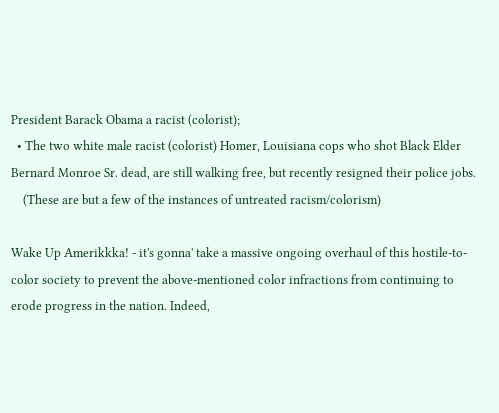President Barack Obama a racist (colorist);
  • The two white male racist (colorist) Homer, Louisiana cops who shot Black Elder Bernard Monroe Sr. dead, are still walking free, but recently resigned their police jobs.
    (These are but a few of the instances of untreated racism/colorism)

Wake Up Amerikkka! - it's gonna' take a massive ongoing overhaul of this hostile-to-color society to prevent the above-mentioned color infractions from continuing to erode progress in the nation. Indeed,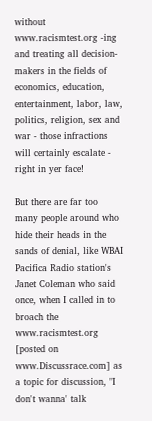without www.racismtest.org -ing and treating all decision-makers in the fields of economics, education, entertainment, labor, law, politics, religion, sex and war - those infractions will certainly escalate - right in yer face!

But there are far too many people around who hide their heads in the sands of denial, like WBAI Pacifica Radio station's Janet Coleman who said once, when I called in to broach the www.racismtest.org [posted on www.Discussrace.com] as a topic for discussion, "I don't wanna' talk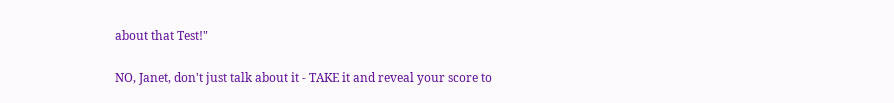about that Test!"

NO, Janet, don't just talk about it - TAKE it and reveal your score to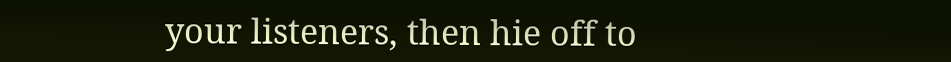your listeners, then hie off to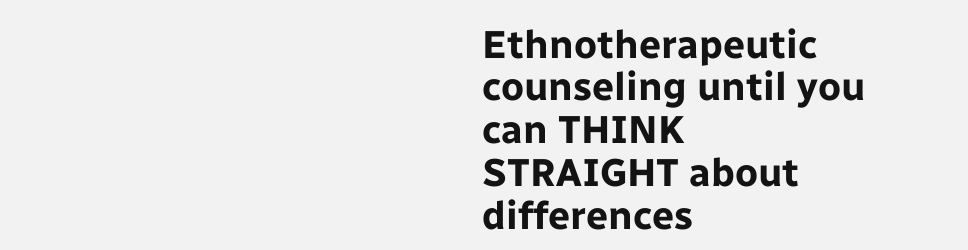Ethnotherapeutic counseling until you can THINK STRAIGHT about differences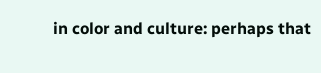in color and culture: perhaps that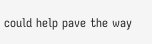could help pave the way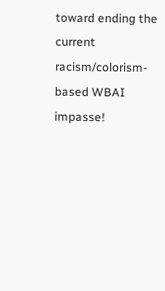toward ending the current racism/colorism-based WBAI impasse!